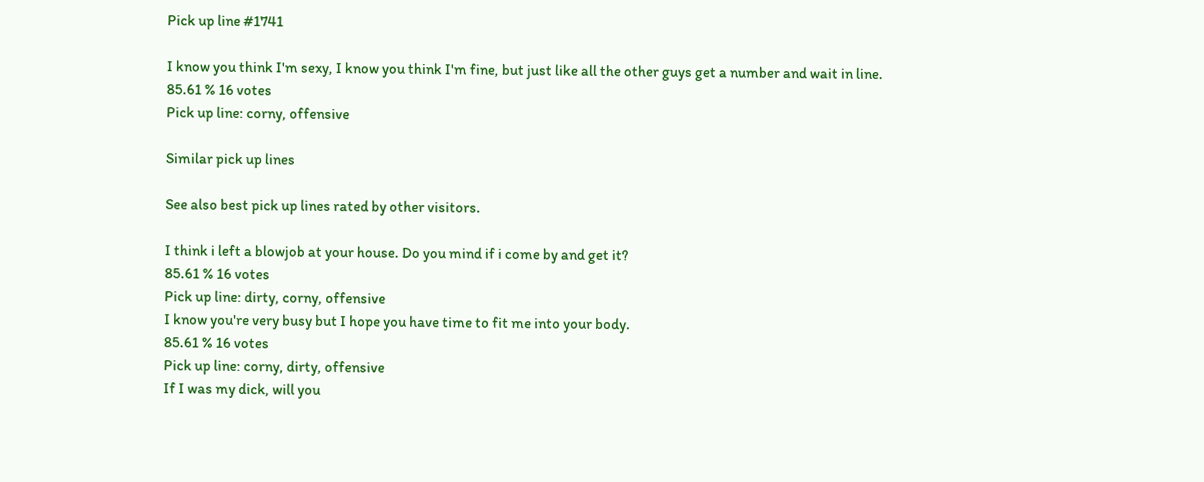Pick up line #1741

I know you think I'm sexy, I know you think I'm fine, but just like all the other guys get a number and wait in line.
85.61 % 16 votes
Pick up line: corny, offensive

Similar pick up lines

See also best pick up lines rated by other visitors.

I think i left a blowjob at your house. Do you mind if i come by and get it?
85.61 % 16 votes
Pick up line: dirty, corny, offensive
I know you're very busy but I hope you have time to fit me into your body.
85.61 % 16 votes
Pick up line: corny, dirty, offensive
If I was my dick, will you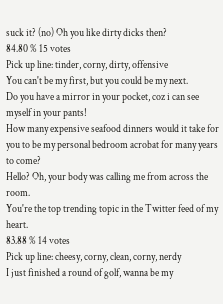suck it? (no) Oh you like dirty dicks then?
84.80 % 15 votes
Pick up line: tinder, corny, dirty, offensive
You can't be my first, but you could be my next.
Do you have a mirror in your pocket, coz i can see myself in your pants!
How many expensive seafood dinners would it take for you to be my personal bedroom acrobat for many years to come?
Hello? Oh, your body was calling me from across the room.
You're the top trending topic in the Twitter feed of my heart.
83.88 % 14 votes
Pick up line: cheesy, corny, clean, corny, nerdy
I just finished a round of golf, wanna be my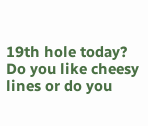19th hole today?
Do you like cheesy lines or do you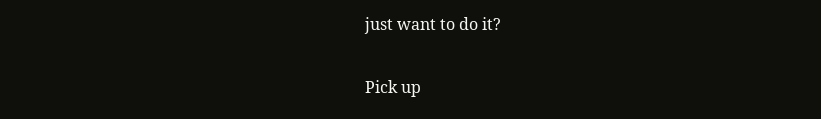just want to do it?

Pick up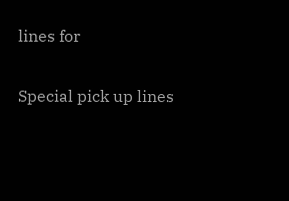lines for

Special pick up lines